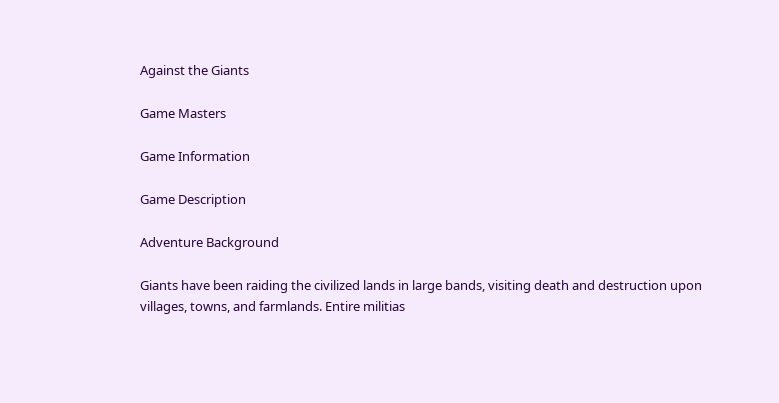Against the Giants

Game Masters

Game Information

Game Description

Adventure Background

Giants have been raiding the civilized lands in large bands, visiting death and destruction upon villages, towns, and farmlands. Entire militias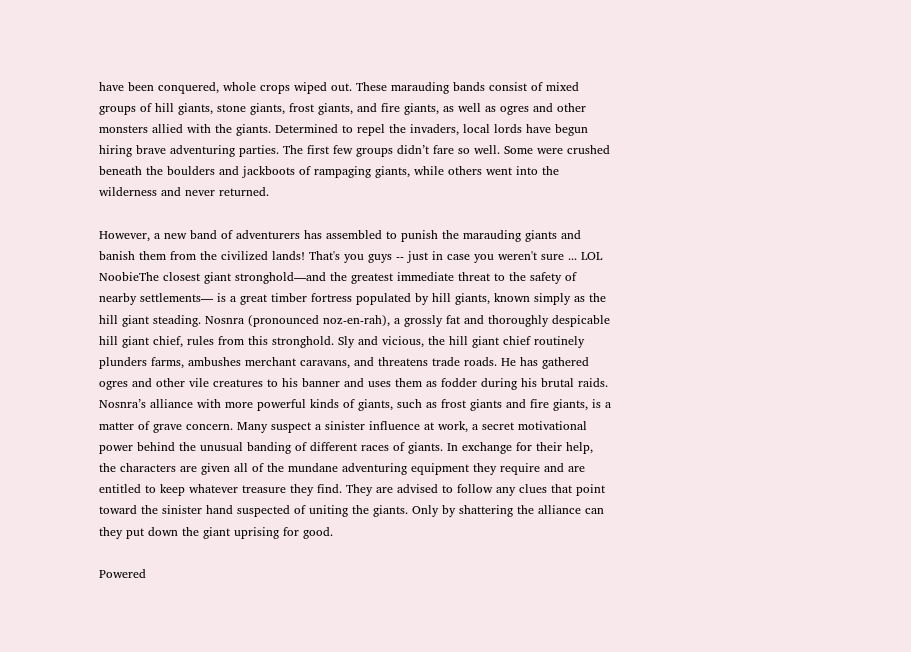have been conquered, whole crops wiped out. These marauding bands consist of mixed groups of hill giants, stone giants, frost giants, and fire giants, as well as ogres and other monsters allied with the giants. Determined to repel the invaders, local lords have begun hiring brave adventuring parties. The first few groups didn’t fare so well. Some were crushed
beneath the boulders and jackboots of rampaging giants, while others went into the wilderness and never returned.

However, a new band of adventurers has assembled to punish the marauding giants and banish them from the civilized lands! That's you guys -- just in case you weren't sure ... LOL
NoobieThe closest giant stronghold—and the greatest immediate threat to the safety of nearby settlements— is a great timber fortress populated by hill giants, known simply as the hill giant steading. Nosnra (pronounced noz-en-rah), a grossly fat and thoroughly despicable hill giant chief, rules from this stronghold. Sly and vicious, the hill giant chief routinely plunders farms, ambushes merchant caravans, and threatens trade roads. He has gathered ogres and other vile creatures to his banner and uses them as fodder during his brutal raids. Nosnra’s alliance with more powerful kinds of giants, such as frost giants and fire giants, is a matter of grave concern. Many suspect a sinister influence at work, a secret motivational power behind the unusual banding of different races of giants. In exchange for their help, the characters are given all of the mundane adventuring equipment they require and are entitled to keep whatever treasure they find. They are advised to follow any clues that point toward the sinister hand suspected of uniting the giants. Only by shattering the alliance can they put down the giant uprising for good.

Powered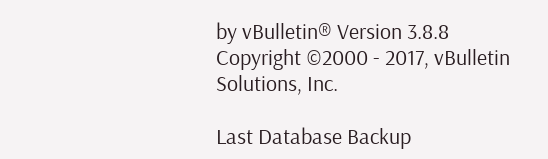by vBulletin® Version 3.8.8
Copyright ©2000 - 2017, vBulletin Solutions, Inc.

Last Database Backup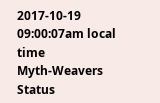2017-10-19 09:00:07am local time
Myth-Weavers Status